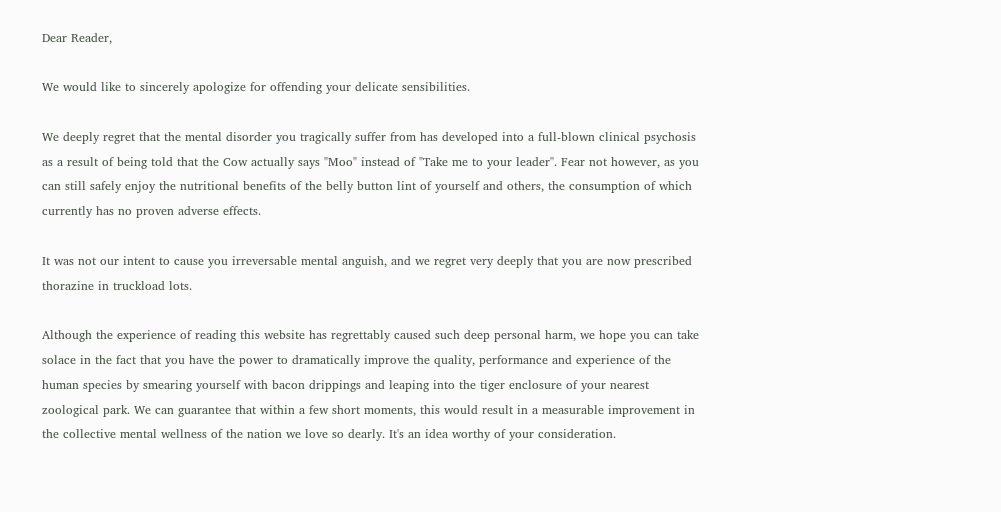Dear Reader,

We would like to sincerely apologize for offending your delicate sensibilities.

We deeply regret that the mental disorder you tragically suffer from has developed into a full-blown clinical psychosis as a result of being told that the Cow actually says "Moo" instead of "Take me to your leader". Fear not however, as you can still safely enjoy the nutritional benefits of the belly button lint of yourself and others, the consumption of which currently has no proven adverse effects.

It was not our intent to cause you irreversable mental anguish, and we regret very deeply that you are now prescribed thorazine in truckload lots.

Although the experience of reading this website has regrettably caused such deep personal harm, we hope you can take solace in the fact that you have the power to dramatically improve the quality, performance and experience of the human species by smearing yourself with bacon drippings and leaping into the tiger enclosure of your nearest zoological park. We can guarantee that within a few short moments, this would result in a measurable improvement in the collective mental wellness of the nation we love so dearly. It's an idea worthy of your consideration.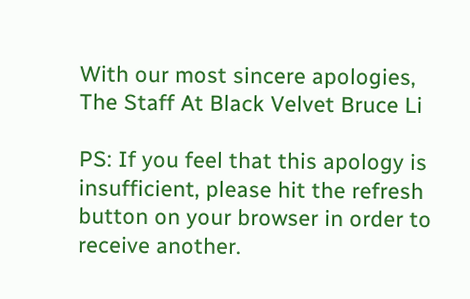With our most sincere apologies,
The Staff At Black Velvet Bruce Li

PS: If you feel that this apology is insufficient, please hit the refresh button on your browser in order to receive another.